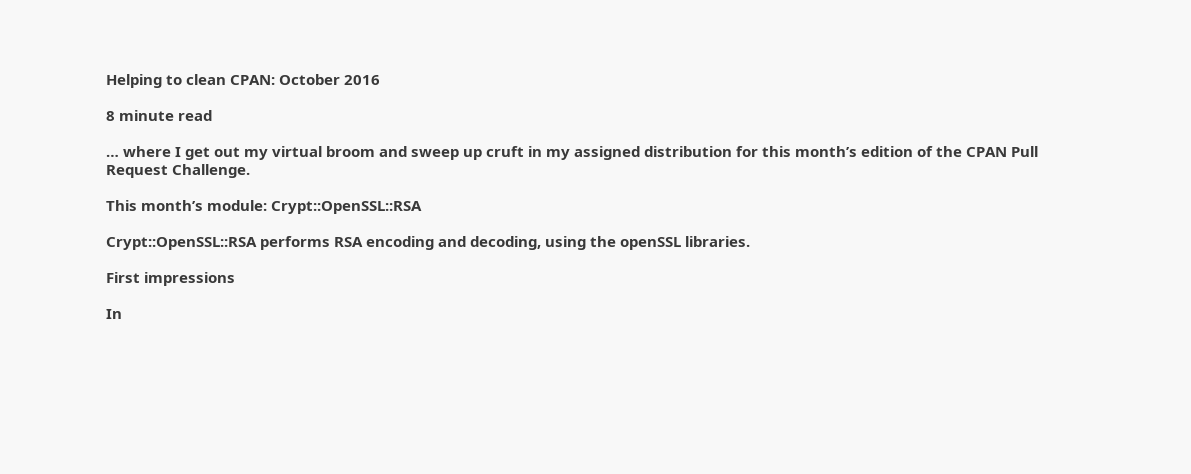Helping to clean CPAN: October 2016

8 minute read

… where I get out my virtual broom and sweep up cruft in my assigned distribution for this month’s edition of the CPAN Pull Request Challenge.

This month’s module: Crypt::OpenSSL::RSA

Crypt::OpenSSL::RSA performs RSA encoding and decoding, using the openSSL libraries.

First impressions

In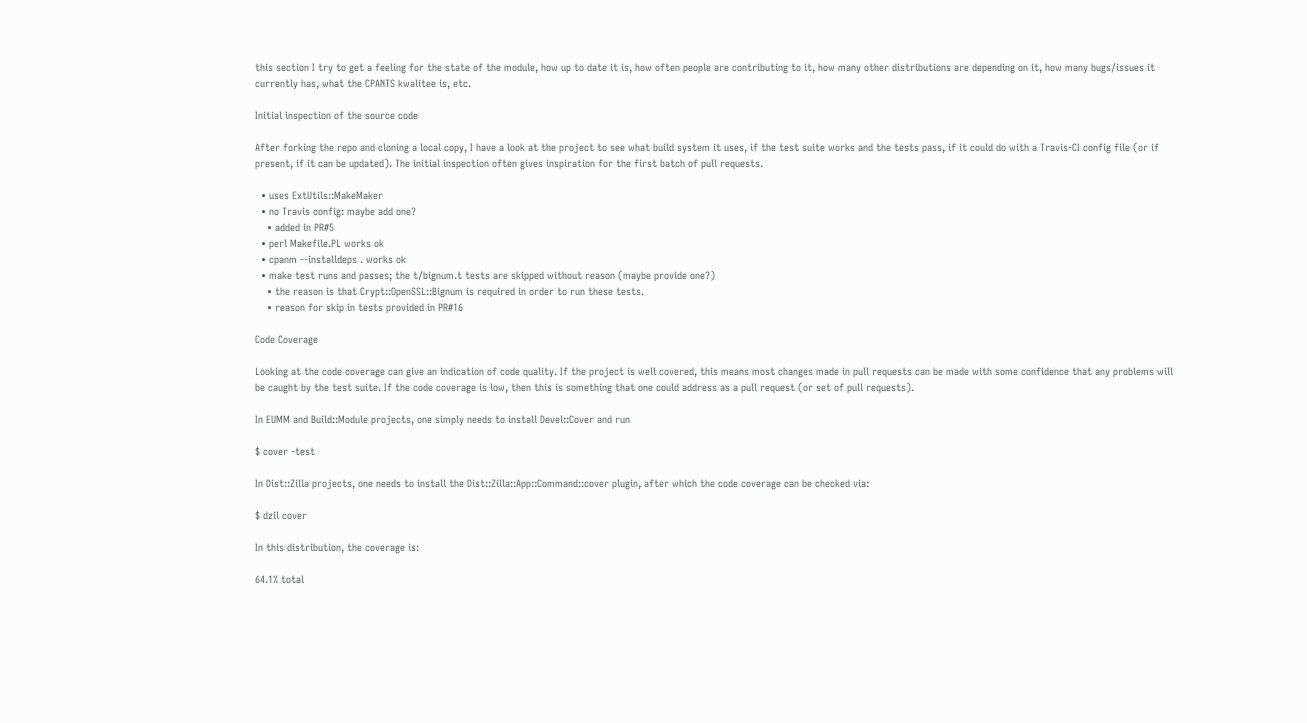this section I try to get a feeling for the state of the module, how up to date it is, how often people are contributing to it, how many other distributions are depending on it, how many bugs/issues it currently has, what the CPANTS kwalitee is, etc.

Initial inspection of the source code

After forking the repo and cloning a local copy, I have a look at the project to see what build system it uses, if the test suite works and the tests pass, if it could do with a Travis-CI config file (or if present, if it can be updated). The initial inspection often gives inspiration for the first batch of pull requests.

  • uses ExtUtils::MakeMaker
  • no Travis config: maybe add one?
    • added in PR#5
  • perl Makefile.PL works ok
  • cpanm --installdeps . works ok
  • make test runs and passes; the t/bignum.t tests are skipped without reason (maybe provide one?)
    • the reason is that Crypt::OpenSSL::Bignum is required in order to run these tests.
    • reason for skip in tests provided in PR#16

Code Coverage

Looking at the code coverage can give an indication of code quality. If the project is well covered, this means most changes made in pull requests can be made with some confidence that any problems will be caught by the test suite. If the code coverage is low, then this is something that one could address as a pull request (or set of pull requests).

In EUMM and Build::Module projects, one simply needs to install Devel::Cover and run

$ cover -test

In Dist::Zilla projects, one needs to install the Dist::Zilla::App::Command::cover plugin, after which the code coverage can be checked via:

$ dzil cover

In this distribution, the coverage is:

64.1% total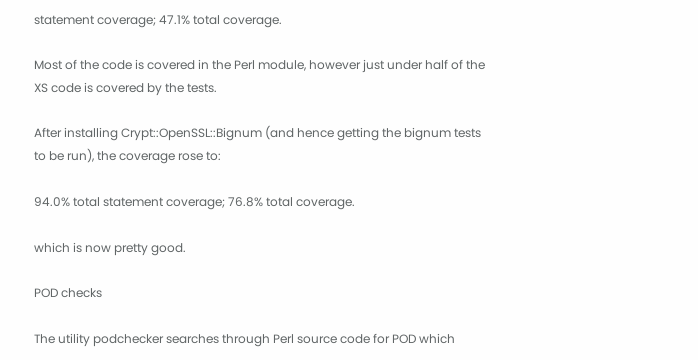statement coverage; 47.1% total coverage.

Most of the code is covered in the Perl module, however just under half of the XS code is covered by the tests.

After installing Crypt::OpenSSL::Bignum (and hence getting the bignum tests to be run), the coverage rose to:

94.0% total statement coverage; 76.8% total coverage.

which is now pretty good.

POD checks

The utility podchecker searches through Perl source code for POD which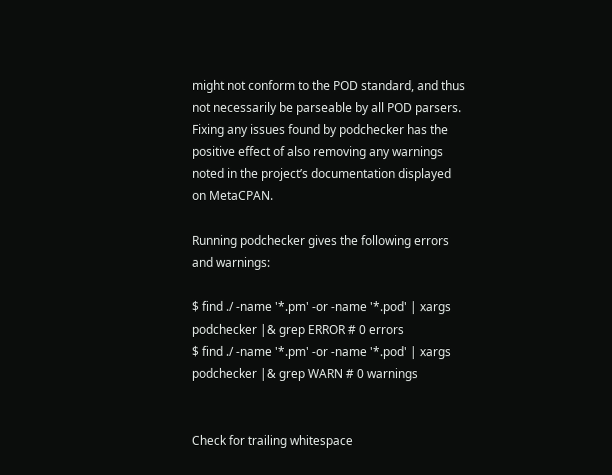might not conform to the POD standard, and thus not necessarily be parseable by all POD parsers. Fixing any issues found by podchecker has the positive effect of also removing any warnings noted in the project’s documentation displayed on MetaCPAN.

Running podchecker gives the following errors and warnings:

$ find ./ -name '*.pm' -or -name '*.pod' | xargs podchecker |& grep ERROR # 0 errors
$ find ./ -name '*.pm' -or -name '*.pod' | xargs podchecker |& grep WARN # 0 warnings


Check for trailing whitespace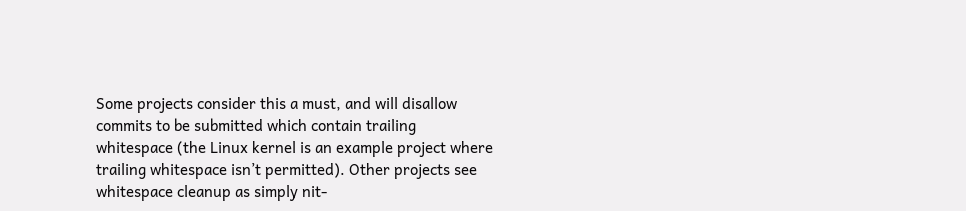Some projects consider this a must, and will disallow commits to be submitted which contain trailing whitespace (the Linux kernel is an example project where trailing whitespace isn’t permitted). Other projects see whitespace cleanup as simply nit-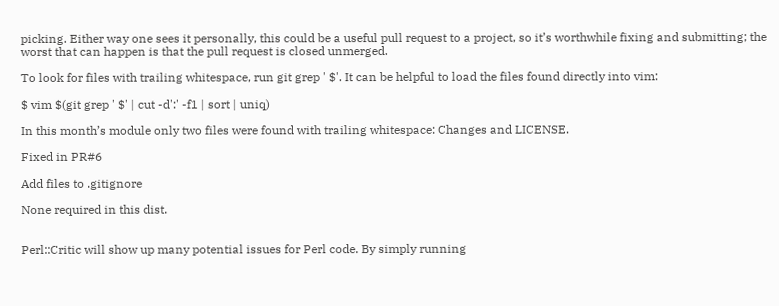picking. Either way one sees it personally, this could be a useful pull request to a project, so it’s worthwhile fixing and submitting; the worst that can happen is that the pull request is closed unmerged.

To look for files with trailing whitespace, run git grep ' $'. It can be helpful to load the files found directly into vim:

$ vim $(git grep ' $' | cut -d':' -f1 | sort | uniq)

In this month’s module only two files were found with trailing whitespace: Changes and LICENSE.

Fixed in PR#6

Add files to .gitignore

None required in this dist.


Perl::Critic will show up many potential issues for Perl code. By simply running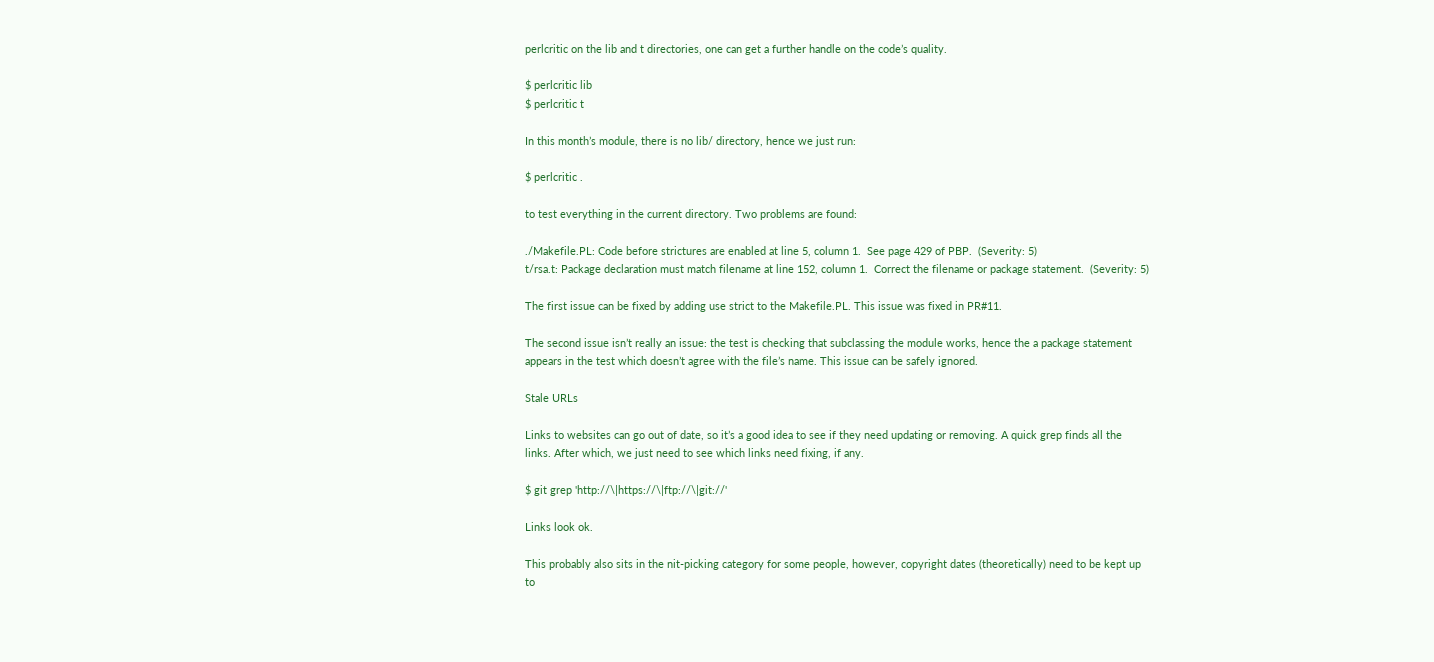perlcritic on the lib and t directories, one can get a further handle on the code’s quality.

$ perlcritic lib
$ perlcritic t

In this month’s module, there is no lib/ directory, hence we just run:

$ perlcritic .

to test everything in the current directory. Two problems are found:

./Makefile.PL: Code before strictures are enabled at line 5, column 1.  See page 429 of PBP.  (Severity: 5)
t/rsa.t: Package declaration must match filename at line 152, column 1.  Correct the filename or package statement.  (Severity: 5)

The first issue can be fixed by adding use strict to the Makefile.PL. This issue was fixed in PR#11.

The second issue isn’t really an issue: the test is checking that subclassing the module works, hence the a package statement appears in the test which doesn’t agree with the file’s name. This issue can be safely ignored.

Stale URLs

Links to websites can go out of date, so it’s a good idea to see if they need updating or removing. A quick grep finds all the links. After which, we just need to see which links need fixing, if any.

$ git grep 'http://\|https://\|ftp://\|git://'

Links look ok.

This probably also sits in the nit-picking category for some people, however, copyright dates (theoretically) need to be kept up to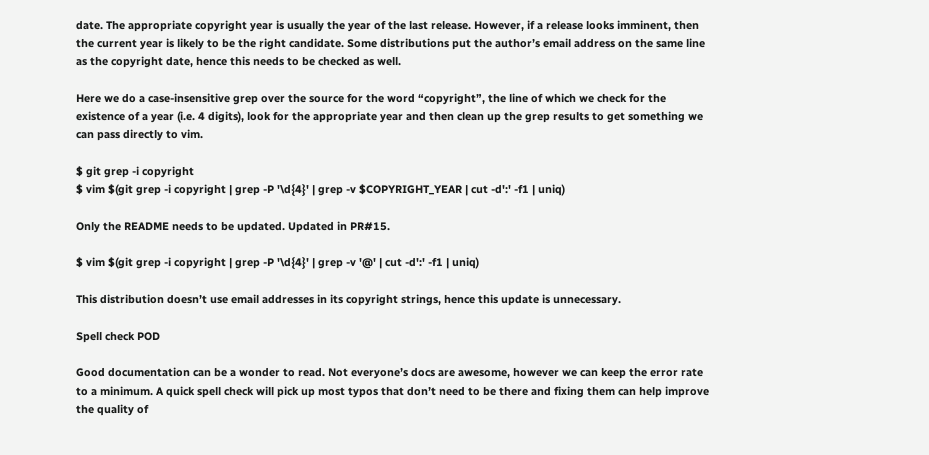date. The appropriate copyright year is usually the year of the last release. However, if a release looks imminent, then the current year is likely to be the right candidate. Some distributions put the author’s email address on the same line as the copyright date, hence this needs to be checked as well.

Here we do a case-insensitive grep over the source for the word “copyright”, the line of which we check for the existence of a year (i.e. 4 digits), look for the appropriate year and then clean up the grep results to get something we can pass directly to vim.

$ git grep -i copyright
$ vim $(git grep -i copyright | grep -P '\d{4}' | grep -v $COPYRIGHT_YEAR | cut -d':' -f1 | uniq)

Only the README needs to be updated. Updated in PR#15.

$ vim $(git grep -i copyright | grep -P '\d{4}' | grep -v '@' | cut -d':' -f1 | uniq)

This distribution doesn’t use email addresses in its copyright strings, hence this update is unnecessary.

Spell check POD

Good documentation can be a wonder to read. Not everyone’s docs are awesome, however we can keep the error rate to a minimum. A quick spell check will pick up most typos that don’t need to be there and fixing them can help improve the quality of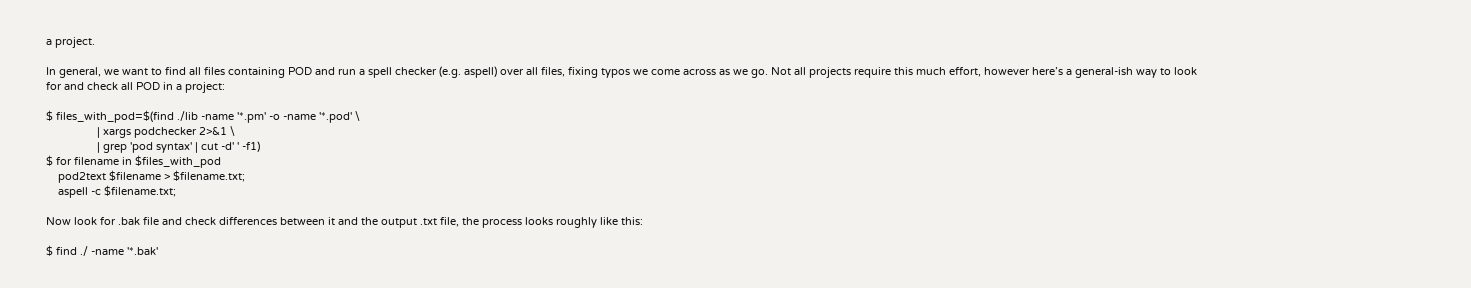a project.

In general, we want to find all files containing POD and run a spell checker (e.g. aspell) over all files, fixing typos we come across as we go. Not all projects require this much effort, however here’s a general-ish way to look for and check all POD in a project:

$ files_with_pod=$(find ./lib -name '*.pm' -o -name '*.pod' \
                 | xargs podchecker 2>&1 \
                 | grep 'pod syntax' | cut -d' ' -f1)
$ for filename in $files_with_pod
    pod2text $filename > $filename.txt;
    aspell -c $filename.txt;

Now look for .bak file and check differences between it and the output .txt file, the process looks roughly like this:

$ find ./ -name '*.bak'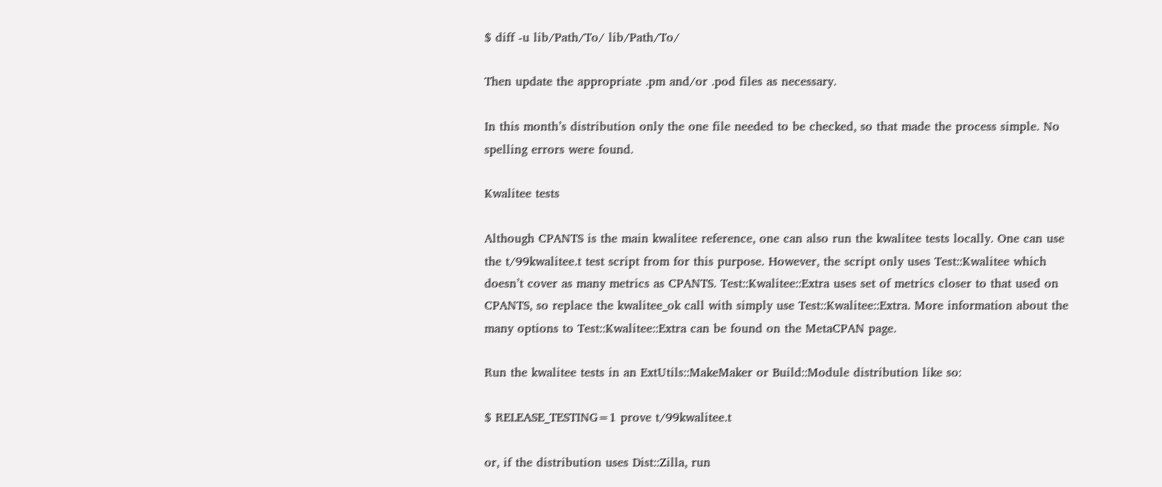$ diff -u lib/Path/To/ lib/Path/To/

Then update the appropriate .pm and/or .pod files as necessary.

In this month’s distribution only the one file needed to be checked, so that made the process simple. No spelling errors were found.

Kwalitee tests

Although CPANTS is the main kwalitee reference, one can also run the kwalitee tests locally. One can use the t/99kwalitee.t test script from for this purpose. However, the script only uses Test::Kwalitee which doesn’t cover as many metrics as CPANTS. Test::Kwalitee::Extra uses set of metrics closer to that used on CPANTS, so replace the kwalitee_ok call with simply use Test::Kwalitee::Extra. More information about the many options to Test::Kwalitee::Extra can be found on the MetaCPAN page.

Run the kwalitee tests in an ExtUtils::MakeMaker or Build::Module distribution like so:

$ RELEASE_TESTING=1 prove t/99kwalitee.t

or, if the distribution uses Dist::Zilla, run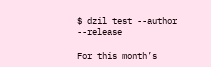$ dzil test --author --release

For this month’s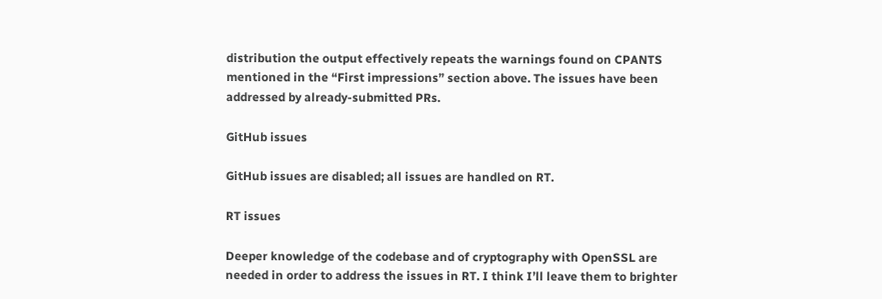distribution the output effectively repeats the warnings found on CPANTS mentioned in the “First impressions” section above. The issues have been addressed by already-submitted PRs.

GitHub issues

GitHub issues are disabled; all issues are handled on RT.

RT issues

Deeper knowledge of the codebase and of cryptography with OpenSSL are needed in order to address the issues in RT. I think I’ll leave them to brighter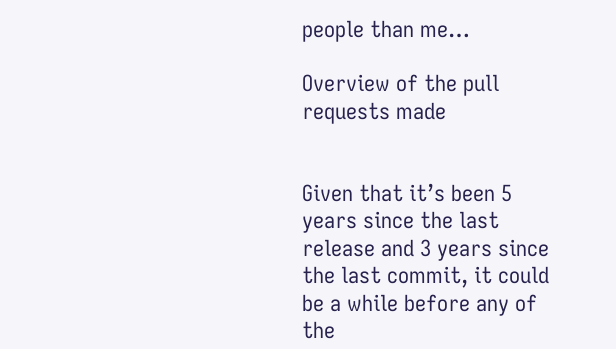people than me…

Overview of the pull requests made


Given that it’s been 5 years since the last release and 3 years since the last commit, it could be a while before any of the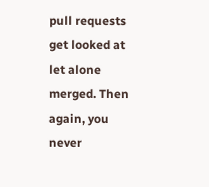pull requests get looked at let alone merged. Then again, you never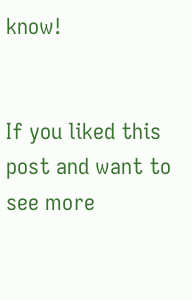know!


If you liked this post and want to see more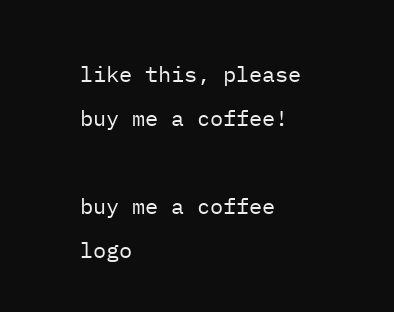like this, please buy me a coffee!

buy me a coffee logo